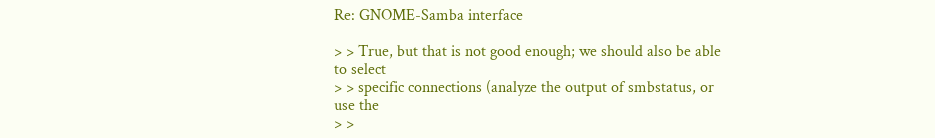Re: GNOME-Samba interface

> > True, but that is not good enough; we should also be able to select
> > specific connections (analyze the output of smbstatus, or use the
> >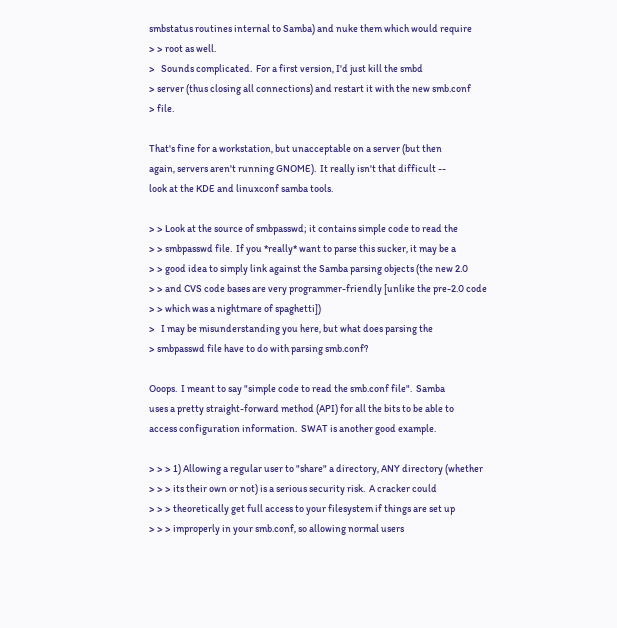smbstatus routines internal to Samba) and nuke them which would require
> > root as well.
>   Sounds complicated.  For a first version, I'd just kill the smbd
> server (thus closing all connections) and restart it with the new smb.conf
> file.

That's fine for a workstation, but unacceptable on a server (but then
again, servers aren't running GNOME).  It really isn't that difficult --
look at the KDE and linuxconf samba tools.

> > Look at the source of smbpasswd; it contains simple code to read the
> > smbpasswd file.  If you *really* want to parse this sucker, it may be a
> > good idea to simply link against the Samba parsing objects (the new 2.0
> > and CVS code bases are very programmer-friendly [unlike the pre-2.0 code
> > which was a nightmare of spaghetti])
>   I may be misunderstanding you here, but what does parsing the
> smbpasswd file have to do with parsing smb.conf?

Ooops.  I meant to say "simple code to read the smb.conf file".  Samba
uses a pretty straight-forward method (API) for all the bits to be able to
access configuration information.  SWAT is another good example.

> > > 1) Allowing a regular user to "share" a directory, ANY directory (whether
> > > its their own or not) is a serious security risk.  A cracker could
> > > theoretically get full access to your filesystem if things are set up
> > > improperly in your smb.conf, so allowing normal users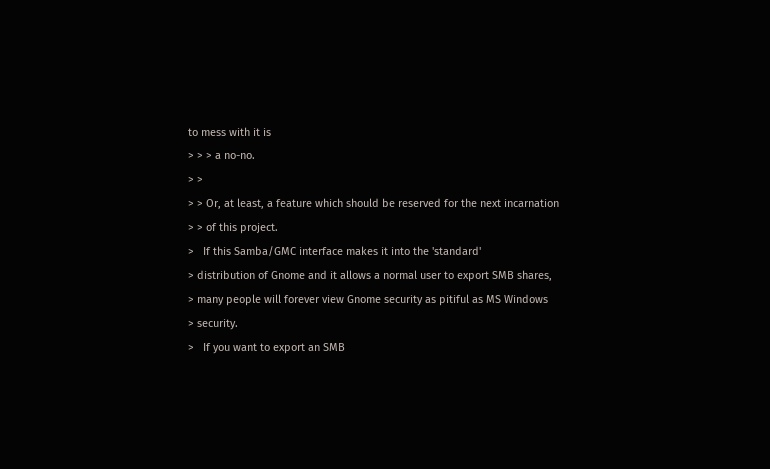to mess with it is
> > > a no-no.
> >
> > Or, at least, a feature which should be reserved for the next incarnation
> > of this project.
>   If this Samba/GMC interface makes it into the 'standard'
> distribution of Gnome and it allows a normal user to export SMB shares,
> many people will forever view Gnome security as pitiful as MS Windows
> security.
>   If you want to export an SMB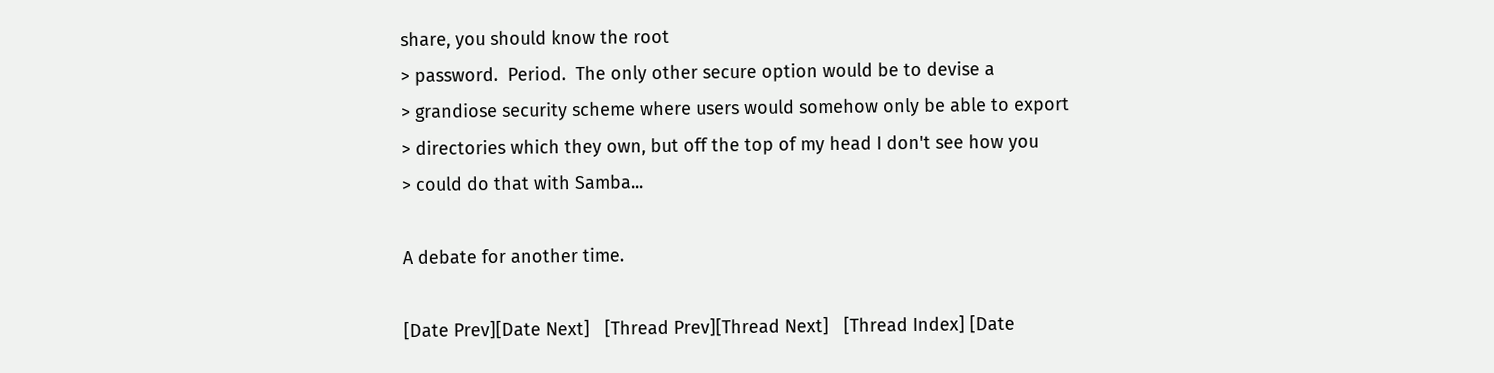share, you should know the root
> password.  Period.  The only other secure option would be to devise a
> grandiose security scheme where users would somehow only be able to export
> directories which they own, but off the top of my head I don't see how you
> could do that with Samba...

A debate for another time.

[Date Prev][Date Next]   [Thread Prev][Thread Next]   [Thread Index] [Date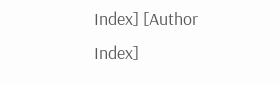Index] [Author Index]